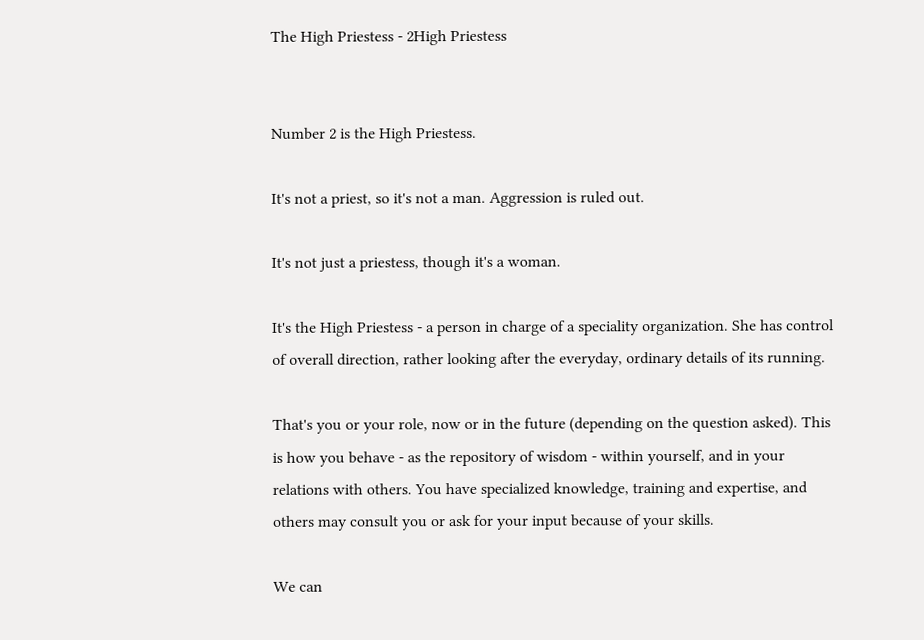The High Priestess - 2High Priestess


Number 2 is the High Priestess.

It's not a priest, so it's not a man. Aggression is ruled out.

It's not just a priestess, though it's a woman.

It's the High Priestess - a person in charge of a speciality organization. She has control of overall direction, rather looking after the everyday, ordinary details of its running.

That's you or your role, now or in the future (depending on the question asked). This is how you behave - as the repository of wisdom - within yourself, and in your relations with others. You have specialized knowledge, training and expertise, and others may consult you or ask for your input because of your skills.

We can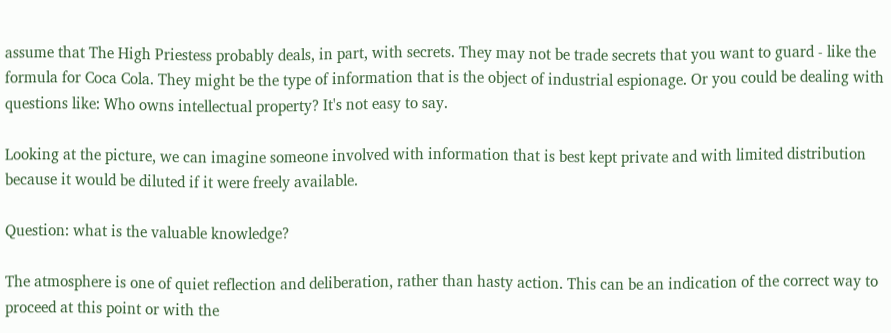assume that The High Priestess probably deals, in part, with secrets. They may not be trade secrets that you want to guard - like the formula for Coca Cola. They might be the type of information that is the object of industrial espionage. Or you could be dealing with questions like: Who owns intellectual property? It's not easy to say.

Looking at the picture, we can imagine someone involved with information that is best kept private and with limited distribution because it would be diluted if it were freely available.

Question: what is the valuable knowledge?

The atmosphere is one of quiet reflection and deliberation, rather than hasty action. This can be an indication of the correct way to proceed at this point or with the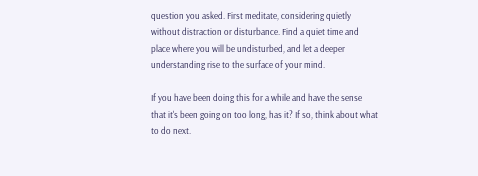question you asked. First meditate, considering quietly without distraction or disturbance. Find a quiet time and place where you will be undisturbed, and let a deeper understanding rise to the surface of your mind.

If you have been doing this for a while and have the sense that it's been going on too long, has it? If so, think about what to do next.